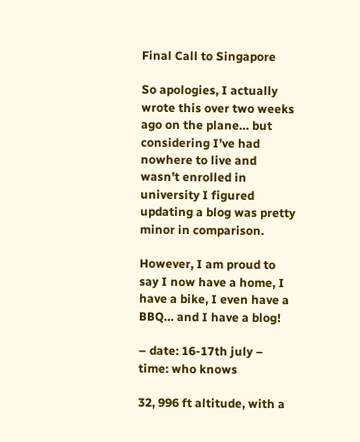Final Call to Singapore

So apologies, I actually wrote this over two weeks ago on the plane… but considering I’ve had nowhere to live and wasn’t enrolled in university I figured updating a blog was pretty minor in comparison.

However, I am proud to say I now have a home, I have a bike, I even have a BBQ… and I have a blog!

– date: 16-17th july – time: who knows

32, 996 ft altitude, with a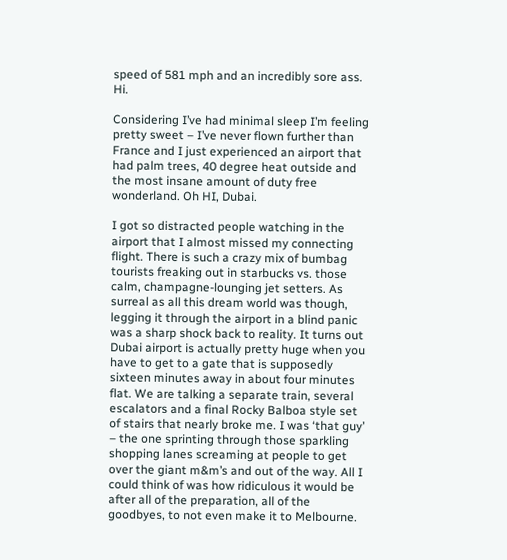speed of 581 mph and an incredibly sore ass. Hi.

Considering I’ve had minimal sleep I’m feeling pretty sweet – I’ve never flown further than France and I just experienced an airport that had palm trees, 40 degree heat outside and the most insane amount of duty free wonderland. Oh HI, Dubai.

I got so distracted people watching in the airport that I almost missed my connecting flight. There is such a crazy mix of bumbag tourists freaking out in starbucks vs. those calm, champagne-lounging jet setters. As surreal as all this dream world was though, legging it through the airport in a blind panic was a sharp shock back to reality. It turns out Dubai airport is actually pretty huge when you have to get to a gate that is supposedly sixteen minutes away in about four minutes flat. We are talking a separate train, several escalators and a final Rocky Balboa style set of stairs that nearly broke me. I was ‘that guy’ – the one sprinting through those sparkling shopping lanes screaming at people to get over the giant m&m’s and out of the way. All I could think of was how ridiculous it would be after all of the preparation, all of the goodbyes, to not even make it to Melbourne.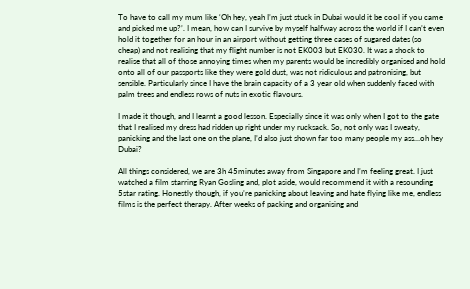To have to call my mum like ‘Oh hey, yeah I’m just stuck in Dubai would it be cool if you came and picked me up?’. I mean, how can I survive by myself halfway across the world if I can’t even hold it together for an hour in an airport without getting three cases of sugared dates (so cheap) and not realising that my flight number is not EK003 but EK030. It was a shock to realise that all of those annoying times when my parents would be incredibly organised and hold onto all of our passports like they were gold dust, was not ridiculous and patronising, but sensible. Particularly since I have the brain capacity of a 3 year old when suddenly faced with palm trees and endless rows of nuts in exotic flavours.

I made it though, and I learnt a good lesson. Especially since it was only when I got to the gate that I realised my dress had ridden up right under my rucksack. So, not only was I sweaty, panicking and the last one on the plane, I’d also just shown far too many people my ass…oh hey Dubai?

All things considered, we are 3h 45minutes away from Singapore and I’m feeling great. I just watched a film starring Ryan Gosling and, plot aside, would recommend it with a resounding 5star rating. Honestly though, if you’re panicking about leaving and hate flying like me, endless films is the perfect therapy. After weeks of packing and organising and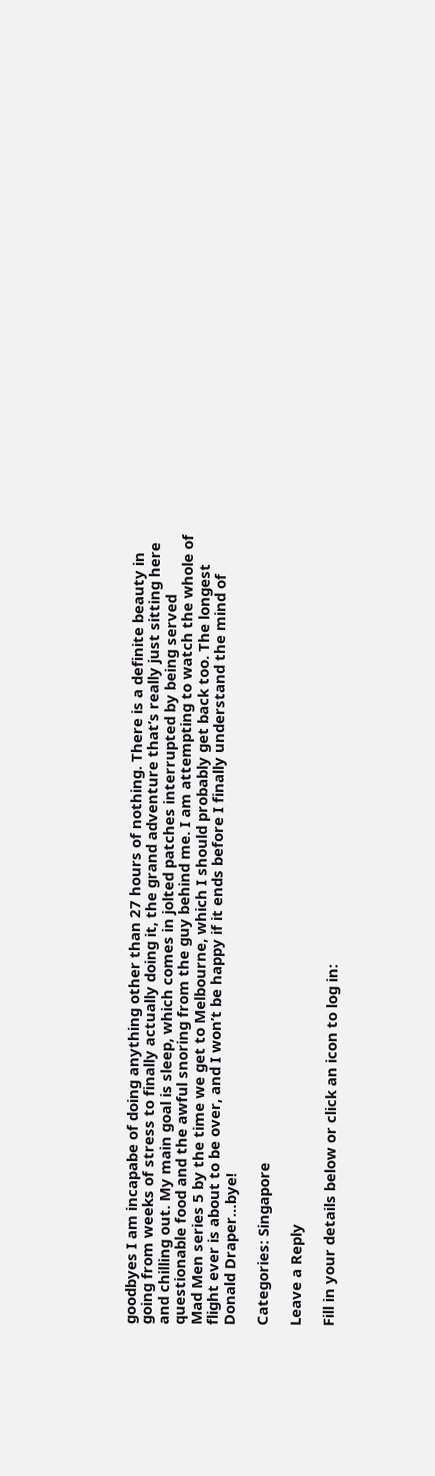goodbyes I am incapabe of doing anything other than 27 hours of nothing. There is a definite beauty in going from weeks of stress to finally actually doing it, the grand adventure that’s really just sitting here and chilling out. My main goal is sleep, which comes in jolted patches interrupted by being served questionable food and the awful snoring from the guy behind me. I am attempting to watch the whole of Mad Men series 5 by the time we get to Melbourne, which I should probably get back too. The longest flight ever is about to be over, and I won’t be happy if it ends before I finally understand the mind of Donald Draper…bye!

Categories: Singapore

Leave a Reply

Fill in your details below or click an icon to log in: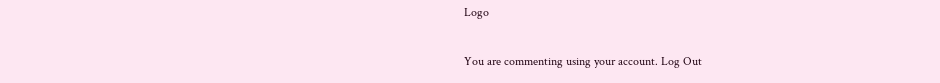Logo

You are commenting using your account. Log Out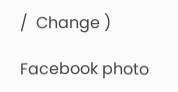/  Change )

Facebook photo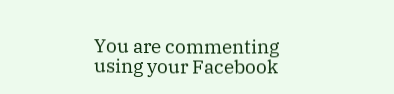You are commenting using your Facebook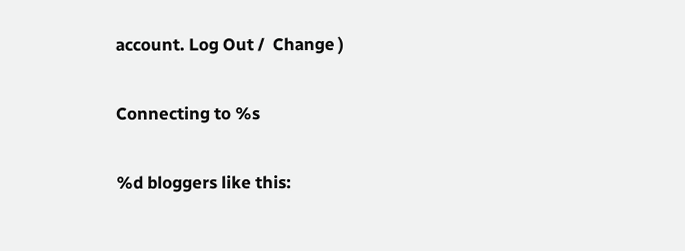account. Log Out /  Change )

Connecting to %s

%d bloggers like this: